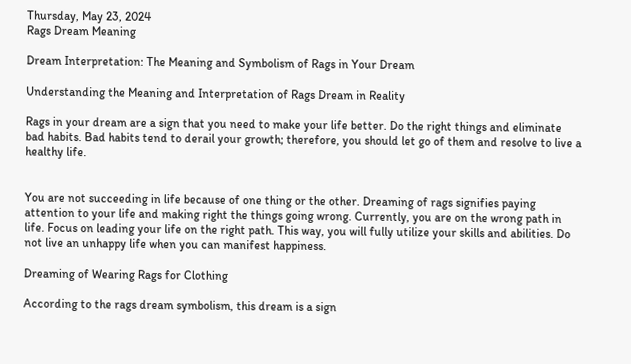Thursday, May 23, 2024
Rags Dream Meaning

Dream Interpretation: The Meaning and Symbolism of Rags in Your Dream

Understanding the Meaning and Interpretation of Rags Dream in Reality

Rags in your dream are a sign that you need to make your life better. Do the right things and eliminate bad habits. Bad habits tend to derail your growth; therefore, you should let go of them and resolve to live a healthy life.


You are not succeeding in life because of one thing or the other. Dreaming of rags signifies paying attention to your life and making right the things going wrong. Currently, you are on the wrong path in life. Focus on leading your life on the right path. This way, you will fully utilize your skills and abilities. Do not live an unhappy life when you can manifest happiness.

Dreaming of Wearing Rags for Clothing

According to the rags dream symbolism, this dream is a sign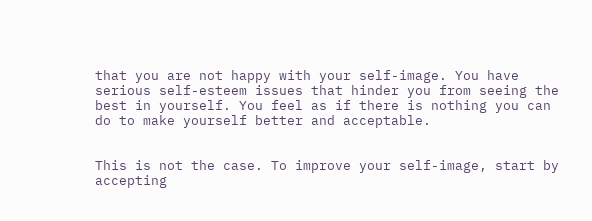that you are not happy with your self-image. You have serious self-esteem issues that hinder you from seeing the best in yourself. You feel as if there is nothing you can do to make yourself better and acceptable.


This is not the case. To improve your self-image, start by accepting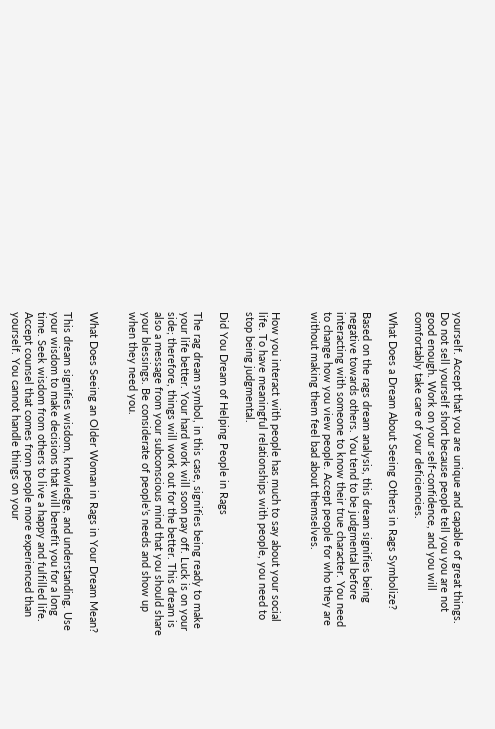yourself. Accept that you are unique and capable of great things. Do not sell yourself short because people tell you you are not good enough. Work on your self-confidence, and you will comfortably take care of your deficiencies.

What Does a Dream About Seeing Others in Rags Symbolize?

Based on the rags dream analysis, this dream signifies being negative towards others. You tend to be judgmental before interacting with someone to know their true character. You need to change how you view people. Accept people for who they are without making them feel bad about themselves.


How you interact with people has much to say about your social life. To have meaningful relationships with people, you need to stop being judgmental.

Did You Dream of Helping People in Rags

The rag dream symbol, in this case, signifies being ready to make your life better. Your hard work will soon pay off. Luck is on your side; therefore, things will work out for the better. This dream is also a message from your subconscious mind that you should share your blessings. Be considerate of people’s needs and show up when they need you.


What Does Seeing an Older Woman in Rags in Your Dream Mean?

This dream signifies wisdom, knowledge, and understanding. Use your wisdom to make decisions that will benefit you for a long time. Seek wisdom from others to live a happy and fulfilled life. Accept counsel that comes from people more experienced than yourself. You cannot handle things on your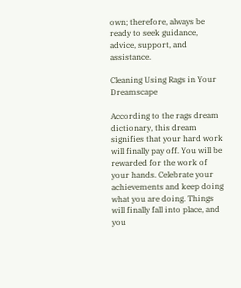own; therefore, always be ready to seek guidance, advice, support, and assistance.

Cleaning Using Rags in Your Dreamscape

According to the rags dream dictionary, this dream signifies that your hard work will finally pay off. You will be rewarded for the work of your hands. Celebrate your achievements and keep doing what you are doing. Things will finally fall into place, and you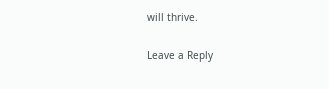will thrive.

Leave a Reply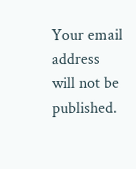Your email address will not be published.